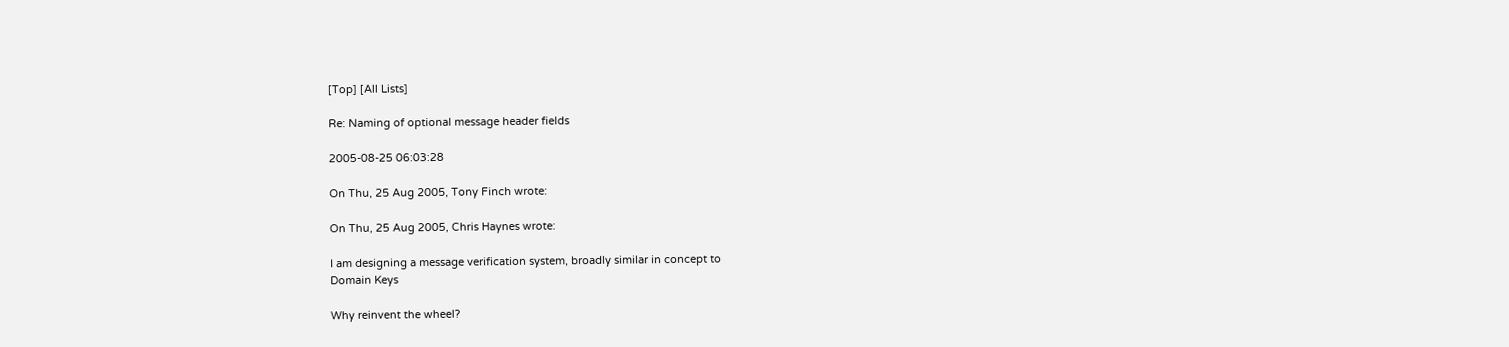[Top] [All Lists]

Re: Naming of optional message header fields

2005-08-25 06:03:28

On Thu, 25 Aug 2005, Tony Finch wrote:

On Thu, 25 Aug 2005, Chris Haynes wrote:

I am designing a message verification system, broadly similar in concept to
Domain Keys

Why reinvent the wheel?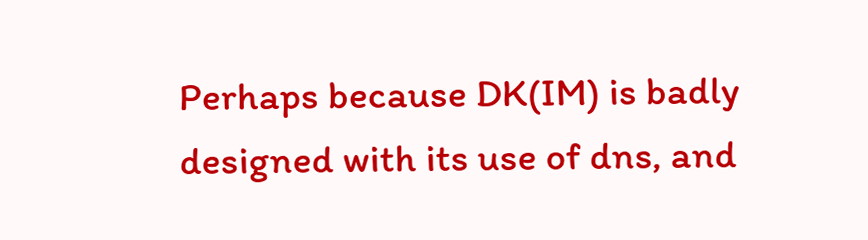Perhaps because DK(IM) is badly designed with its use of dns, and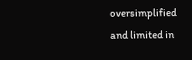oversimplified and limited in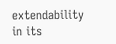extendability in its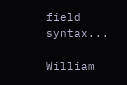field syntax...

William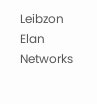Leibzon
Elan Networks